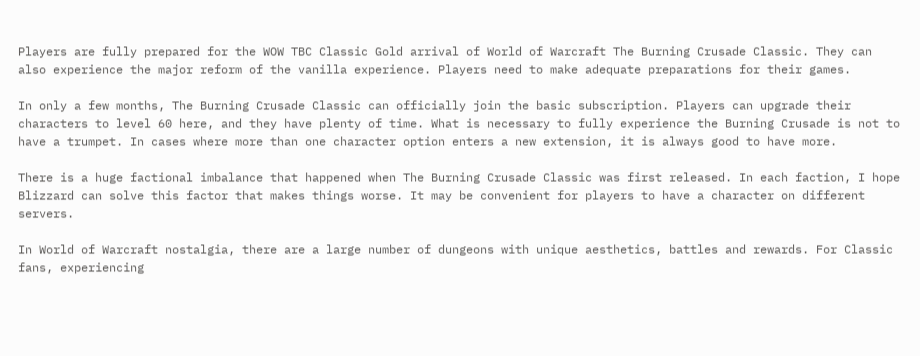Players are fully prepared for the WOW TBC Classic Gold arrival of World of Warcraft The Burning Crusade Classic. They can also experience the major reform of the vanilla experience. Players need to make adequate preparations for their games.

In only a few months, The Burning Crusade Classic can officially join the basic subscription. Players can upgrade their characters to level 60 here, and they have plenty of time. What is necessary to fully experience the Burning Crusade is not to have a trumpet. In cases where more than one character option enters a new extension, it is always good to have more.

There is a huge factional imbalance that happened when The Burning Crusade Classic was first released. In each faction, I hope Blizzard can solve this factor that makes things worse. It may be convenient for players to have a character on different servers.

In World of Warcraft nostalgia, there are a large number of dungeons with unique aesthetics, battles and rewards. For Classic fans, experiencing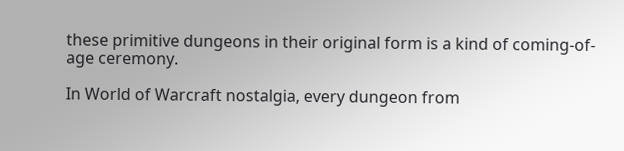these primitive dungeons in their original form is a kind of coming-of-age ceremony.

In World of Warcraft nostalgia, every dungeon from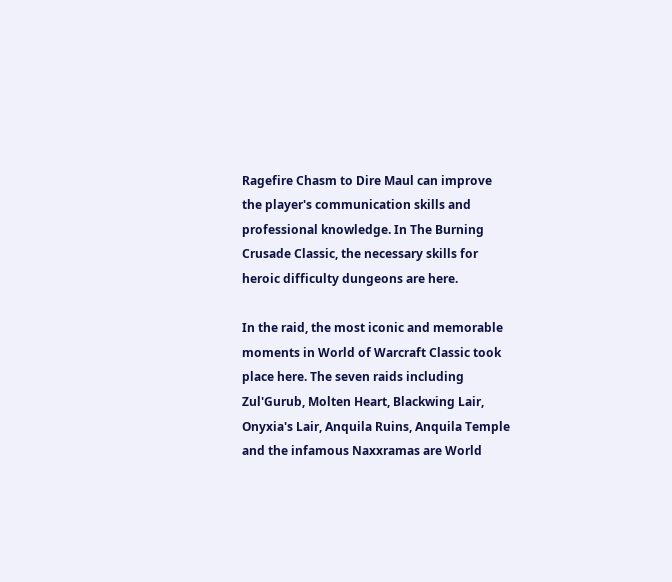Ragefire Chasm to Dire Maul can improve the player's communication skills and professional knowledge. In The Burning Crusade Classic, the necessary skills for heroic difficulty dungeons are here.

In the raid, the most iconic and memorable moments in World of Warcraft Classic took place here. The seven raids including Zul'Gurub, Molten Heart, Blackwing Lair, Onyxia's Lair, Anquila Ruins, Anquila Temple and the infamous Naxxramas are World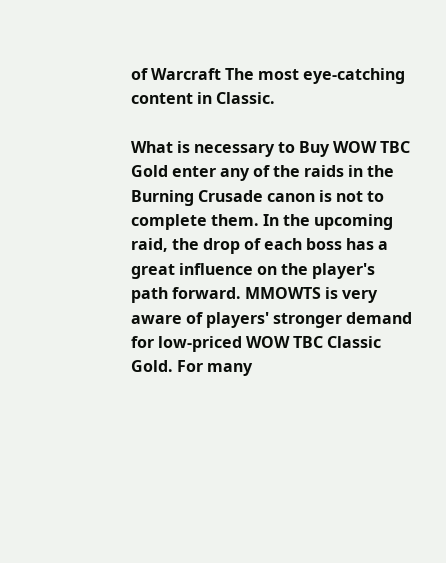of Warcraft The most eye-catching content in Classic.

What is necessary to Buy WOW TBC Gold enter any of the raids in the Burning Crusade canon is not to complete them. In the upcoming raid, the drop of each boss has a great influence on the player's path forward. MMOWTS is very aware of players' stronger demand for low-priced WOW TBC Classic Gold. For many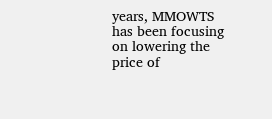years, MMOWTS has been focusing on lowering the price of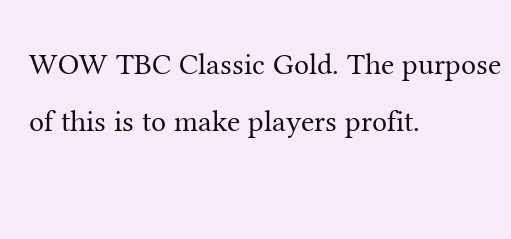WOW TBC Classic Gold. The purpose of this is to make players profit.